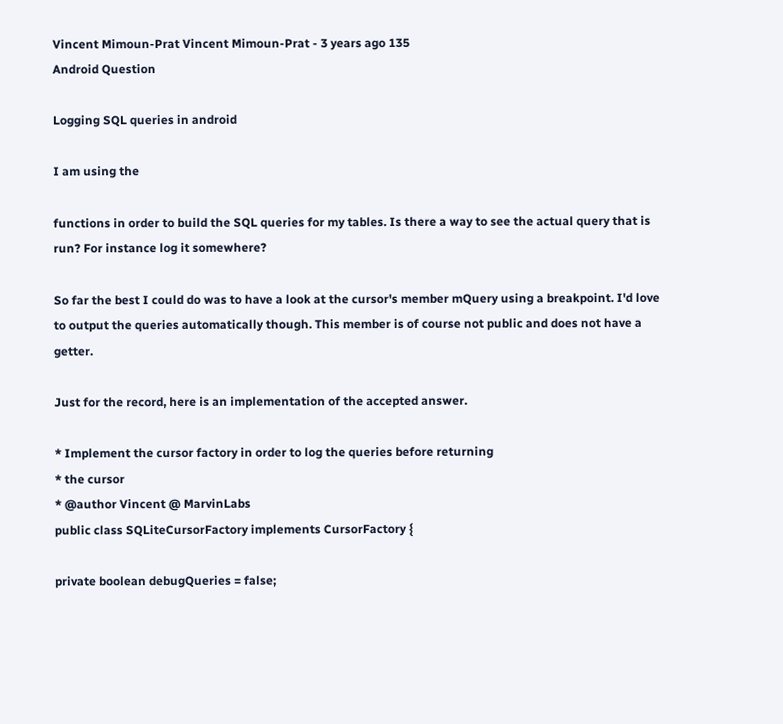Vincent Mimoun-Prat Vincent Mimoun-Prat - 3 years ago 135
Android Question

Logging SQL queries in android

I am using the

functions in order to build the SQL queries for my tables. Is there a way to see the actual query that is run? For instance log it somewhere?

So far the best I could do was to have a look at the cursor's member mQuery using a breakpoint. I'd love to output the queries automatically though. This member is of course not public and does not have a getter.

Just for the record, here is an implementation of the accepted answer.

* Implement the cursor factory in order to log the queries before returning
* the cursor
* @author Vincent @ MarvinLabs
public class SQLiteCursorFactory implements CursorFactory {

private boolean debugQueries = false;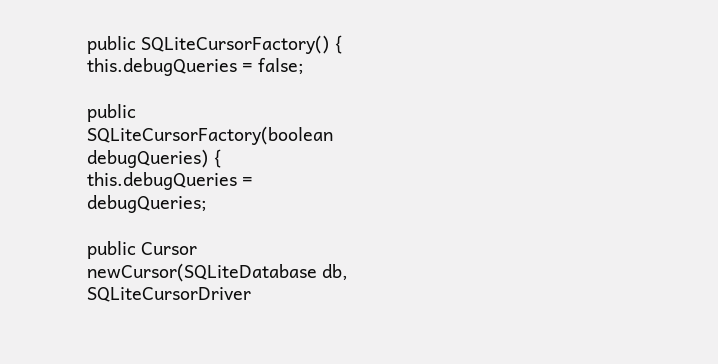public SQLiteCursorFactory() {
this.debugQueries = false;

public SQLiteCursorFactory(boolean debugQueries) {
this.debugQueries = debugQueries;

public Cursor newCursor(SQLiteDatabase db, SQLiteCursorDriver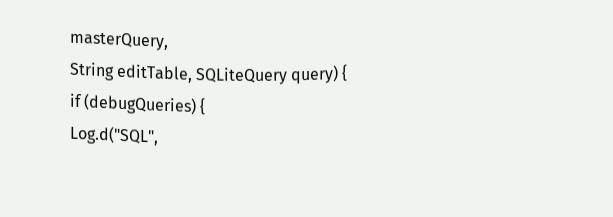masterQuery,
String editTable, SQLiteQuery query) {
if (debugQueries) {
Log.d("SQL",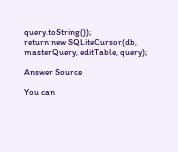query.toString());
return new SQLiteCursor(db, masterQuery, editTable, query);

Answer Source

You can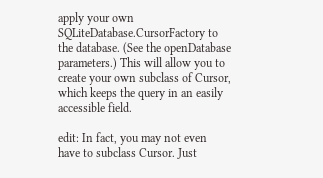apply your own SQLiteDatabase.CursorFactory to the database. (See the openDatabase parameters.) This will allow you to create your own subclass of Cursor, which keeps the query in an easily accessible field.

edit: In fact, you may not even have to subclass Cursor. Just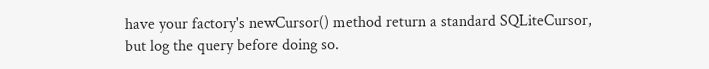have your factory's newCursor() method return a standard SQLiteCursor, but log the query before doing so.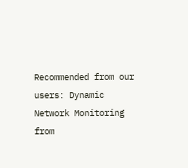Recommended from our users: Dynamic Network Monitoring from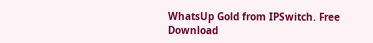WhatsUp Gold from IPSwitch. Free Download